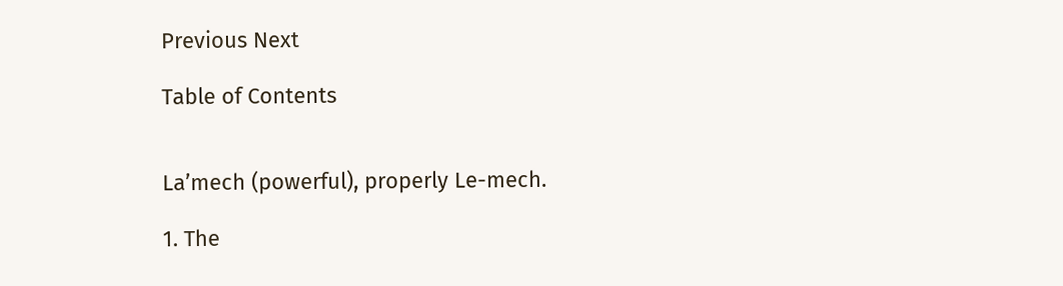Previous Next

Table of Contents


La’mech (powerful), properly Le-mech.

1. The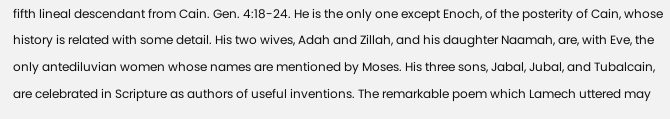fifth lineal descendant from Cain. Gen. 4:18-24. He is the only one except Enoch, of the posterity of Cain, whose history is related with some detail. His two wives, Adah and Zillah, and his daughter Naamah, are, with Eve, the only antediluvian women whose names are mentioned by Moses. His three sons, Jabal, Jubal, and Tubalcain, are celebrated in Scripture as authors of useful inventions. The remarkable poem which Lamech uttered may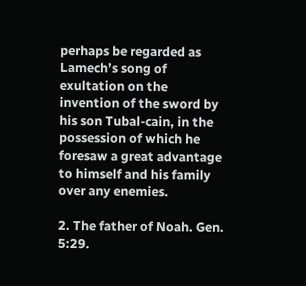perhaps be regarded as Lamech’s song of exultation on the invention of the sword by his son Tubal-cain, in the possession of which he foresaw a great advantage to himself and his family over any enemies.

2. The father of Noah. Gen. 5:29.